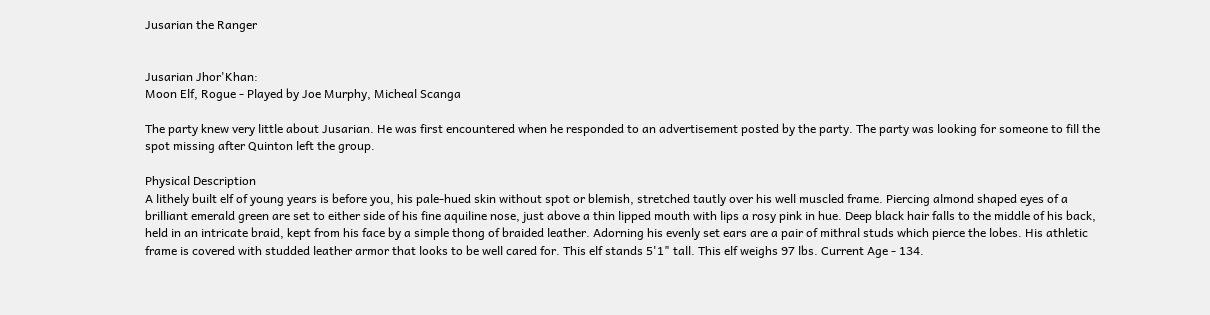Jusarian the Ranger


Jusarian Jhor'Khan:
Moon Elf, Rogue - Played by Joe Murphy, Micheal Scanga

The party knew very little about Jusarian. He was first encountered when he responded to an advertisement posted by the party. The party was looking for someone to fill the spot missing after Quinton left the group.

Physical Description
A lithely built elf of young years is before you, his pale-hued skin without spot or blemish, stretched tautly over his well muscled frame. Piercing almond shaped eyes of a brilliant emerald green are set to either side of his fine aquiline nose, just above a thin lipped mouth with lips a rosy pink in hue. Deep black hair falls to the middle of his back, held in an intricate braid, kept from his face by a simple thong of braided leather. Adorning his evenly set ears are a pair of mithral studs which pierce the lobes. His athletic frame is covered with studded leather armor that looks to be well cared for. This elf stands 5'1" tall. This elf weighs 97 lbs. Current Age - 134.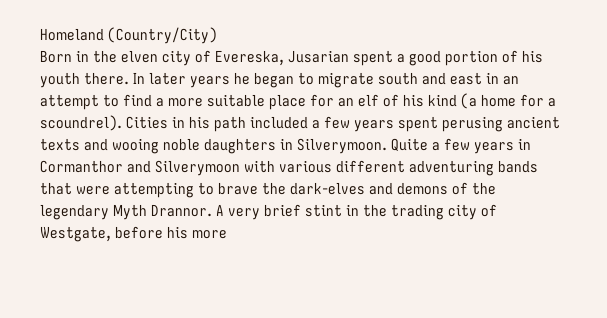Homeland (Country/City)
Born in the elven city of Evereska, Jusarian spent a good portion of his youth there. In later years he began to migrate south and east in an attempt to find a more suitable place for an elf of his kind (a home for a scoundrel). Cities in his path included a few years spent perusing ancient texts and wooing noble daughters in Silverymoon. Quite a few years in Cormanthor and Silverymoon with various different adventuring bands that were attempting to brave the dark-elves and demons of the legendary Myth Drannor. A very brief stint in the trading city of Westgate, before his more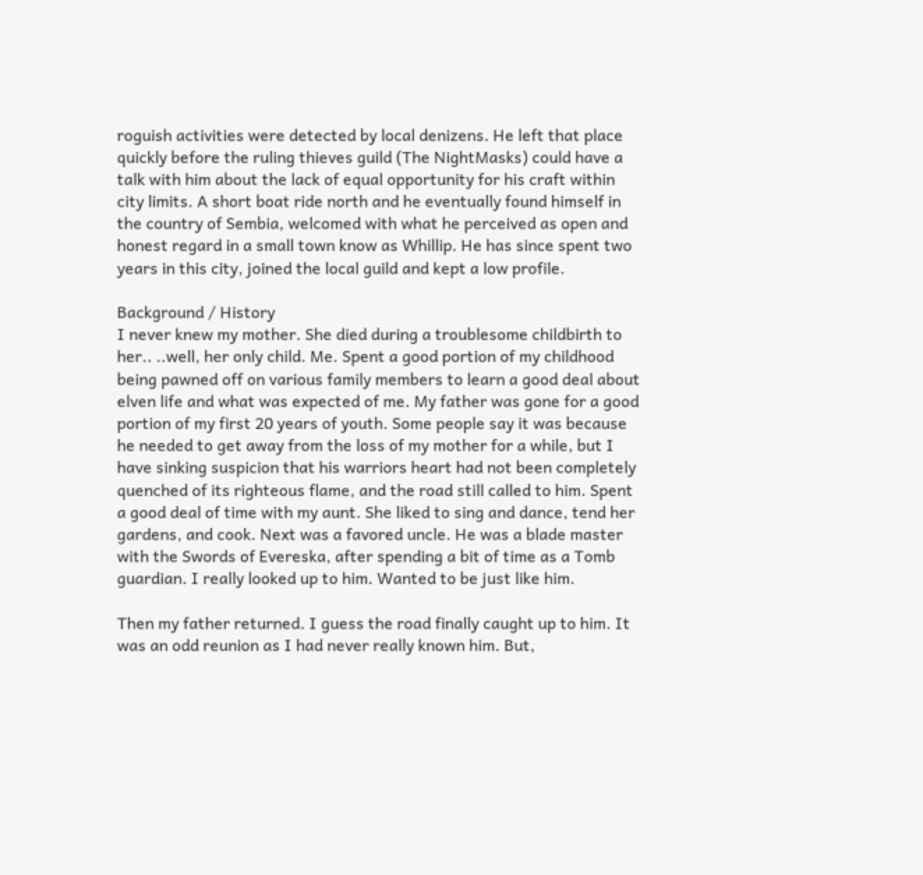roguish activities were detected by local denizens. He left that place quickly before the ruling thieves guild (The NightMasks) could have a talk with him about the lack of equal opportunity for his craft within city limits. A short boat ride north and he eventually found himself in the country of Sembia, welcomed with what he perceived as open and honest regard in a small town know as Whillip. He has since spent two years in this city, joined the local guild and kept a low profile.

Background / History
I never knew my mother. She died during a troublesome childbirth to her.. ..well, her only child. Me. Spent a good portion of my childhood being pawned off on various family members to learn a good deal about elven life and what was expected of me. My father was gone for a good portion of my first 20 years of youth. Some people say it was because he needed to get away from the loss of my mother for a while, but I have sinking suspicion that his warriors heart had not been completely quenched of its righteous flame, and the road still called to him. Spent a good deal of time with my aunt. She liked to sing and dance, tend her gardens, and cook. Next was a favored uncle. He was a blade master with the Swords of Evereska, after spending a bit of time as a Tomb guardian. I really looked up to him. Wanted to be just like him.

Then my father returned. I guess the road finally caught up to him. It was an odd reunion as I had never really known him. But,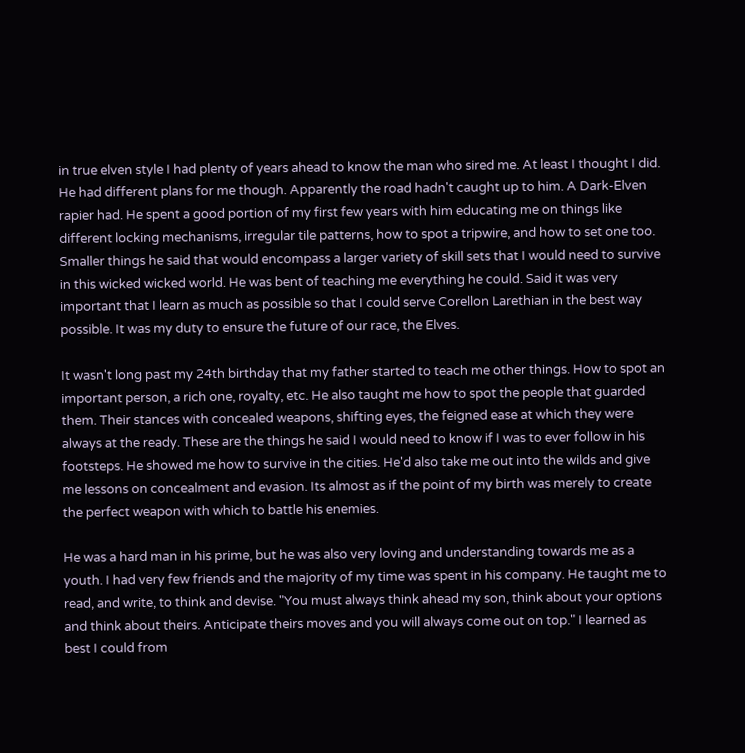in true elven style I had plenty of years ahead to know the man who sired me. At least I thought I did. He had different plans for me though. Apparently the road hadn't caught up to him. A Dark-Elven rapier had. He spent a good portion of my first few years with him educating me on things like different locking mechanisms, irregular tile patterns, how to spot a tripwire, and how to set one too. Smaller things he said that would encompass a larger variety of skill sets that I would need to survive in this wicked wicked world. He was bent of teaching me everything he could. Said it was very important that I learn as much as possible so that I could serve Corellon Larethian in the best way possible. It was my duty to ensure the future of our race, the Elves.

It wasn't long past my 24th birthday that my father started to teach me other things. How to spot an important person, a rich one, royalty, etc. He also taught me how to spot the people that guarded them. Their stances with concealed weapons, shifting eyes, the feigned ease at which they were always at the ready. These are the things he said I would need to know if I was to ever follow in his footsteps. He showed me how to survive in the cities. He'd also take me out into the wilds and give me lessons on concealment and evasion. Its almost as if the point of my birth was merely to create the perfect weapon with which to battle his enemies.

He was a hard man in his prime, but he was also very loving and understanding towards me as a youth. I had very few friends and the majority of my time was spent in his company. He taught me to read, and write, to think and devise. "You must always think ahead my son, think about your options and think about theirs. Anticipate theirs moves and you will always come out on top." I learned as best I could from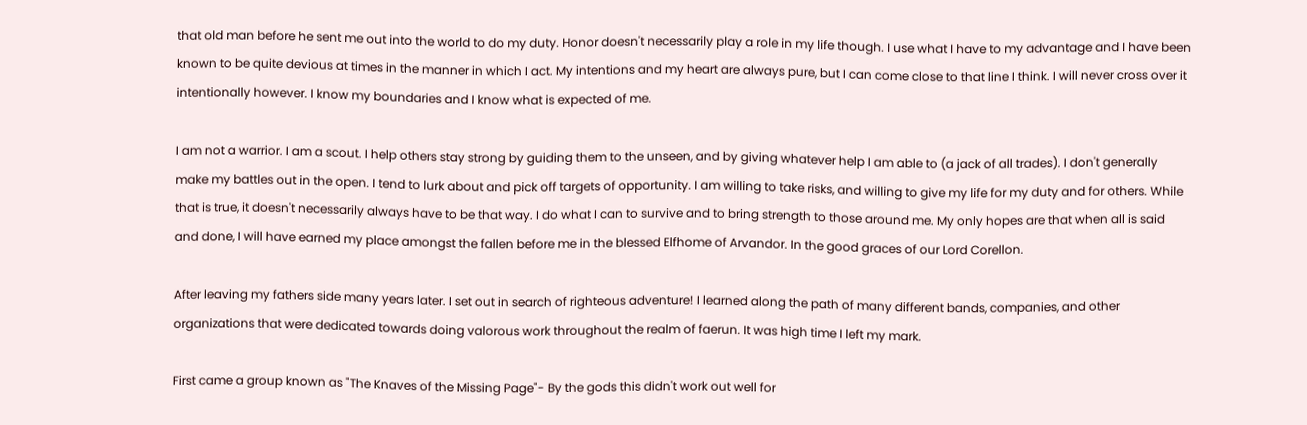that old man before he sent me out into the world to do my duty. Honor doesn't necessarily play a role in my life though. I use what I have to my advantage and I have been known to be quite devious at times in the manner in which I act. My intentions and my heart are always pure, but I can come close to that line I think. I will never cross over it intentionally however. I know my boundaries and I know what is expected of me.

I am not a warrior. I am a scout. I help others stay strong by guiding them to the unseen, and by giving whatever help I am able to (a jack of all trades). I don't generally make my battles out in the open. I tend to lurk about and pick off targets of opportunity. I am willing to take risks, and willing to give my life for my duty and for others. While that is true, it doesn't necessarily always have to be that way. I do what I can to survive and to bring strength to those around me. My only hopes are that when all is said and done, I will have earned my place amongst the fallen before me in the blessed Elfhome of Arvandor. In the good graces of our Lord Corellon.

After leaving my fathers side many years later. I set out in search of righteous adventure! I learned along the path of many different bands, companies, and other organizations that were dedicated towards doing valorous work throughout the realm of faerun. It was high time I left my mark.

First came a group known as "The Knaves of the Missing Page"- By the gods this didn't work out well for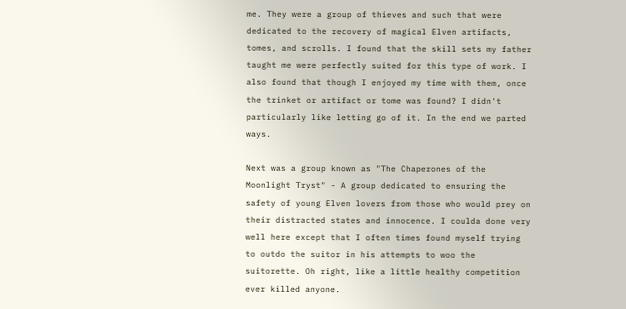me. They were a group of thieves and such that were dedicated to the recovery of magical Elven artifacts, tomes, and scrolls. I found that the skill sets my father taught me were perfectly suited for this type of work. I also found that though I enjoyed my time with them, once the trinket or artifact or tome was found? I didn't particularly like letting go of it. In the end we parted ways.

Next was a group known as "The Chaperones of the Moonlight Tryst" - A group dedicated to ensuring the safety of young Elven lovers from those who would prey on their distracted states and innocence. I coulda done very well here except that I often times found myself trying to outdo the suitor in his attempts to woo the suitorette. Oh right, like a little healthy competition ever killed anyone.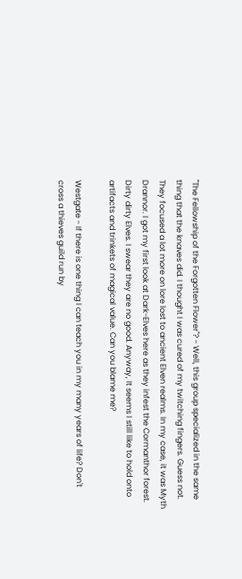"The Fellowship of the Forgotten Flower"? - Well, this group specialized in the same thing that the knaves did. I thought I was cured of my twitching fingers. Guess not. They focused a lot more on lore lost to ancient Elven realms. In my case, it was Myth Drannor. I got my first look at Dark-Elves here as they infest the Cormanthor forest. Dirty dirty Elves. I swear they are no good. Anyway, It seems I still like to hold onto artifacts and trinkets of magical value. Can you blame me?

Westgate - If there is one thing I can teach you in my many years of life? Don't cross a thieves guild run by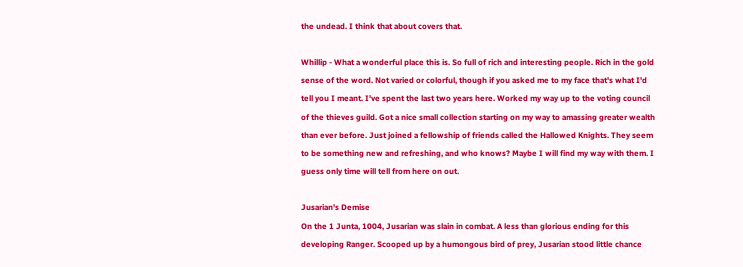the undead. I think that about covers that.

Whillip - What a wonderful place this is. So full of rich and interesting people. Rich in the gold sense of the word. Not varied or colorful, though if you asked me to my face that's what I'd tell you I meant. I've spent the last two years here. Worked my way up to the voting council of the thieves guild. Got a nice small collection starting on my way to amassing greater wealth than ever before. Just joined a fellowship of friends called the Hallowed Knights. They seem to be something new and refreshing, and who knows? Maybe I will find my way with them. I guess only time will tell from here on out.

Jusarian's Demise
On the 1 Junta, 1004, Jusarian was slain in combat. A less than glorious ending for this developing Ranger. Scooped up by a humongous bird of prey, Jusarian stood little chance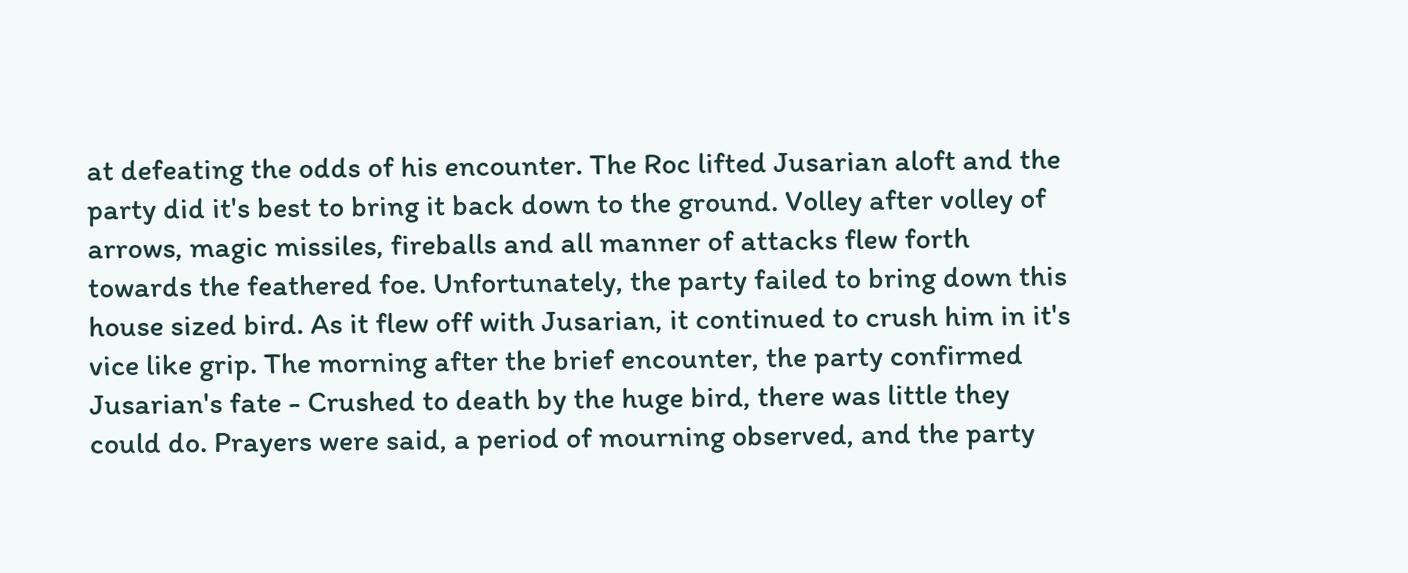at defeating the odds of his encounter. The Roc lifted Jusarian aloft and the party did it's best to bring it back down to the ground. Volley after volley of arrows, magic missiles, fireballs and all manner of attacks flew forth towards the feathered foe. Unfortunately, the party failed to bring down this house sized bird. As it flew off with Jusarian, it continued to crush him in it's vice like grip. The morning after the brief encounter, the party confirmed Jusarian's fate - Crushed to death by the huge bird, there was little they could do. Prayers were said, a period of mourning observed, and the party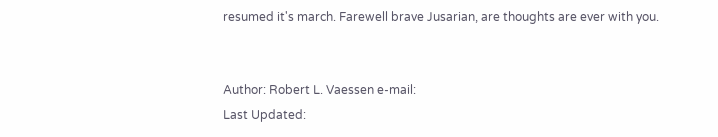resumed it's march. Farewell brave Jusarian, are thoughts are ever with you.


Author: Robert L. Vaessen e-mail:
Last Updated: